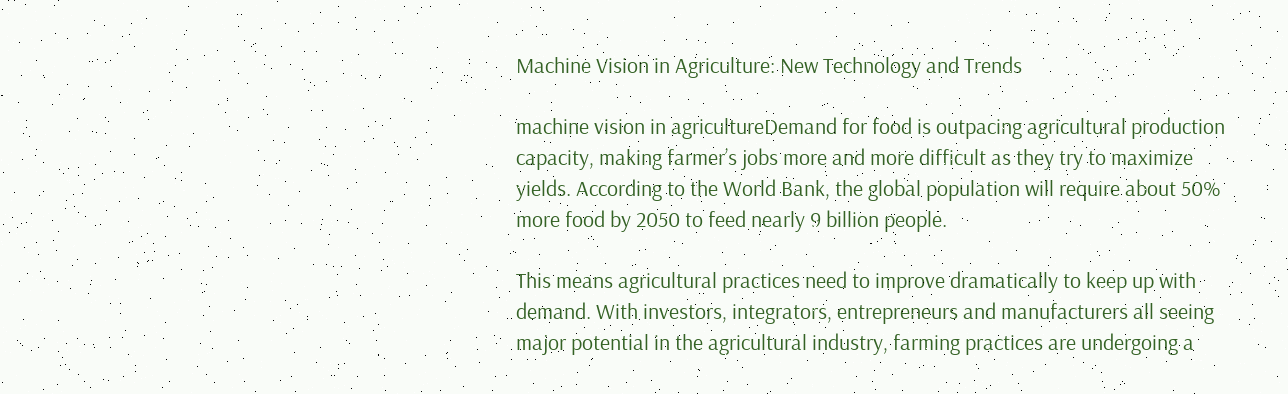Machine Vision in Agriculture: New Technology and Trends

machine vision in agricultureDemand for food is outpacing agricultural production capacity, making farmer’s jobs more and more difficult as they try to maximize yields. According to the World Bank, the global population will require about 50% more food by 2050 to feed nearly 9 billion people.

This means agricultural practices need to improve dramatically to keep up with demand. With investors, integrators, entrepreneurs and manufacturers all seeing major potential in the agricultural industry, farming practices are undergoing a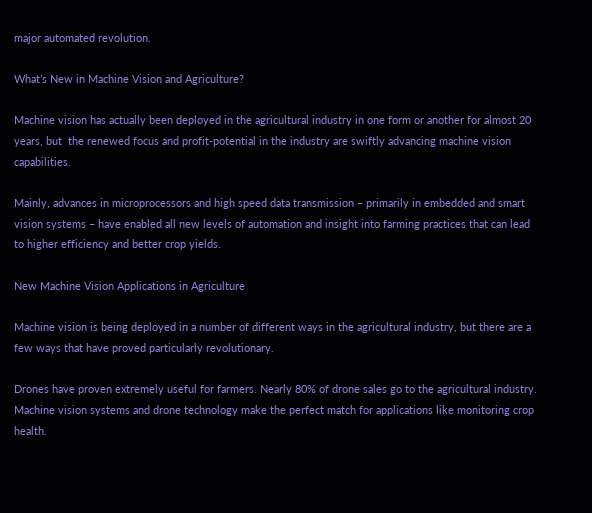major automated revolution.

What’s New in Machine Vision and Agriculture?

Machine vision has actually been deployed in the agricultural industry in one form or another for almost 20 years, but  the renewed focus and profit-potential in the industry are swiftly advancing machine vision capabilities.

Mainly, advances in microprocessors and high speed data transmission – primarily in embedded and smart vision systems – have enabled all new levels of automation and insight into farming practices that can lead to higher efficiency and better crop yields.

New Machine Vision Applications in Agriculture

Machine vision is being deployed in a number of different ways in the agricultural industry, but there are a few ways that have proved particularly revolutionary.

Drones have proven extremely useful for farmers. Nearly 80% of drone sales go to the agricultural industry. Machine vision systems and drone technology make the perfect match for applications like monitoring crop health.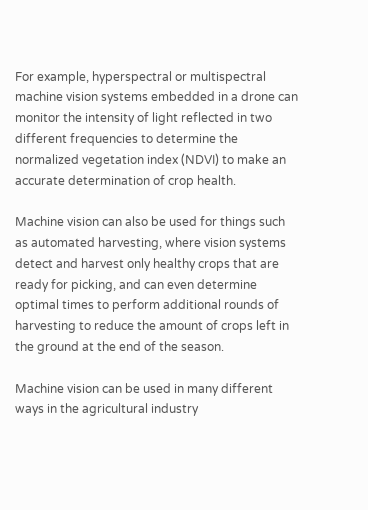For example, hyperspectral or multispectral machine vision systems embedded in a drone can monitor the intensity of light reflected in two different frequencies to determine the normalized vegetation index (NDVI) to make an accurate determination of crop health.

Machine vision can also be used for things such as automated harvesting, where vision systems detect and harvest only healthy crops that are ready for picking, and can even determine optimal times to perform additional rounds of harvesting to reduce the amount of crops left in the ground at the end of the season.

Machine vision can be used in many different ways in the agricultural industry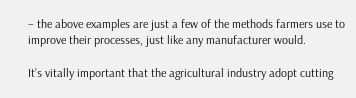– the above examples are just a few of the methods farmers use to improve their processes, just like any manufacturer would.

It’s vitally important that the agricultural industry adopt cutting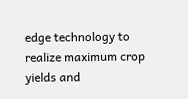edge technology to realize maximum crop yields and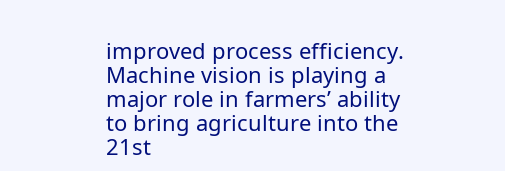improved process efficiency. Machine vision is playing a major role in farmers’ ability to bring agriculture into the 21st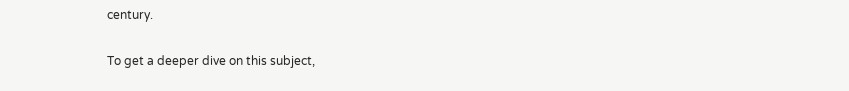century.

To get a deeper dive on this subject,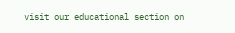visit our educational section on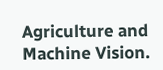Agriculture and Machine Vision.